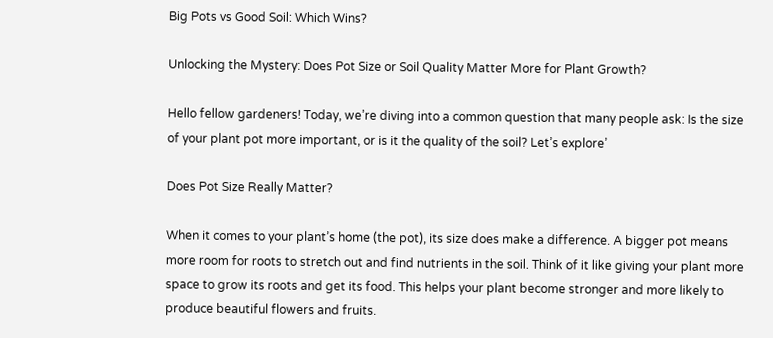Big Pots vs Good Soil: Which Wins?

Unlocking the Mystery: Does Pot Size or Soil Quality Matter More for Plant Growth?

Hello fellow gardeners! Today, we’re diving into a common question that many people ask: Is the size of your plant pot more important, or is it the quality of the soil? Let’s explore’

Does Pot Size Really Matter?

When it comes to your plant’s home (the pot), its size does make a difference. A bigger pot means more room for roots to stretch out and find nutrients in the soil. Think of it like giving your plant more space to grow its roots and get its food. This helps your plant become stronger and more likely to produce beautiful flowers and fruits.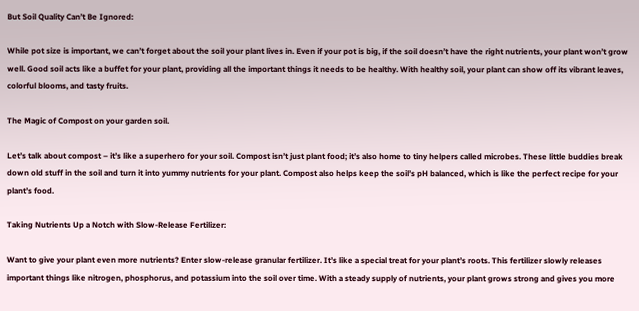But Soil Quality Can’t Be Ignored:

While pot size is important, we can’t forget about the soil your plant lives in. Even if your pot is big, if the soil doesn’t have the right nutrients, your plant won’t grow well. Good soil acts like a buffet for your plant, providing all the important things it needs to be healthy. With healthy soil, your plant can show off its vibrant leaves, colorful blooms, and tasty fruits.

The Magic of Compost on your garden soil.

Let’s talk about compost – it’s like a superhero for your soil. Compost isn’t just plant food; it’s also home to tiny helpers called microbes. These little buddies break down old stuff in the soil and turn it into yummy nutrients for your plant. Compost also helps keep the soil’s pH balanced, which is like the perfect recipe for your plant’s food.

Taking Nutrients Up a Notch with Slow-Release Fertilizer:

Want to give your plant even more nutrients? Enter slow-release granular fertilizer. It’s like a special treat for your plant’s roots. This fertilizer slowly releases important things like nitrogen, phosphorus, and potassium into the soil over time. With a steady supply of nutrients, your plant grows strong and gives you more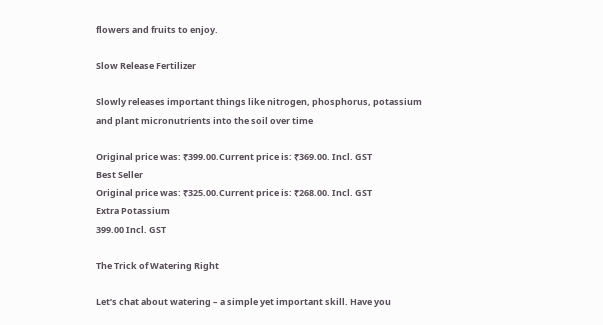flowers and fruits to enjoy.

Slow Release Fertilizer

Slowly releases important things like nitrogen, phosphorus, potassium and plant micronutrients into the soil over time

Original price was: ₹399.00.Current price is: ₹369.00. Incl. GST
Best Seller
Original price was: ₹325.00.Current price is: ₹268.00. Incl. GST
Extra Potassium
399.00 Incl. GST

The Trick of Watering Right

Let’s chat about watering – a simple yet important skill. Have you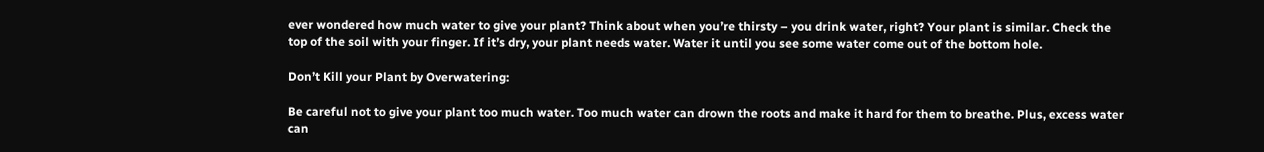ever wondered how much water to give your plant? Think about when you’re thirsty – you drink water, right? Your plant is similar. Check the top of the soil with your finger. If it’s dry, your plant needs water. Water it until you see some water come out of the bottom hole.

Don’t Kill your Plant by Overwatering:

Be careful not to give your plant too much water. Too much water can drown the roots and make it hard for them to breathe. Plus, excess water can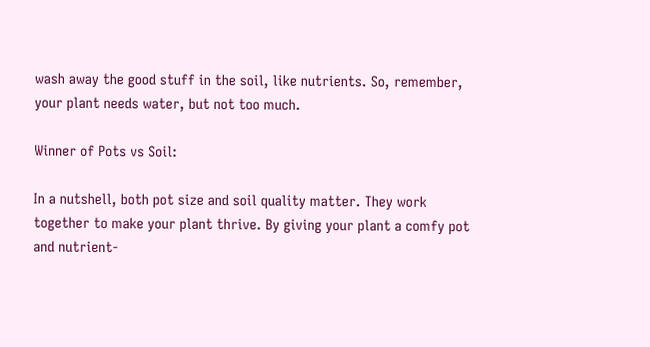wash away the good stuff in the soil, like nutrients. So, remember, your plant needs water, but not too much.

Winner of Pots vs Soil:

In a nutshell, both pot size and soil quality matter. They work together to make your plant thrive. By giving your plant a comfy pot and nutrient-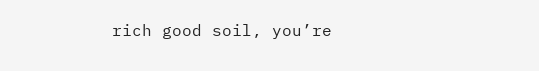rich good soil, you’re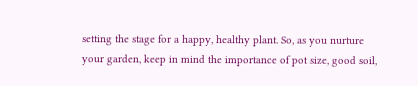setting the stage for a happy, healthy plant. So, as you nurture your garden, keep in mind the importance of pot size, good soil,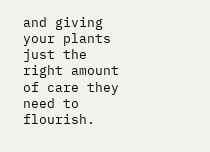and giving your plants just the right amount of care they need to flourish.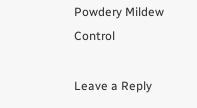Powdery Mildew Control

Leave a Reply